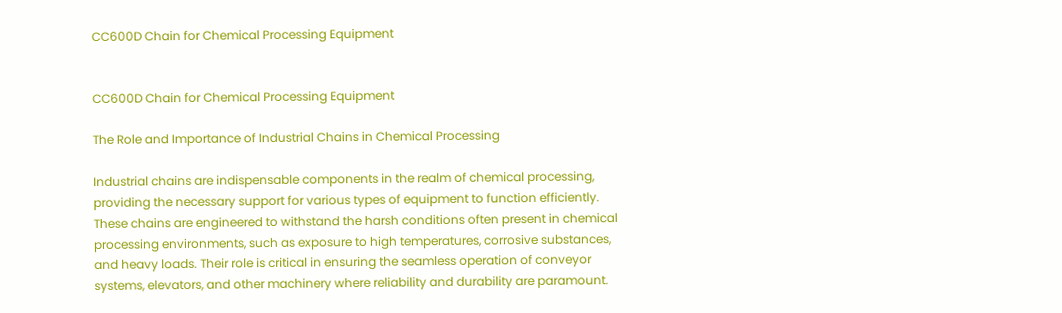CC600D Chain for Chemical Processing Equipment


CC600D Chain for Chemical Processing Equipment

The Role and Importance of Industrial Chains in Chemical Processing

Industrial chains are indispensable components in the realm of chemical processing, providing the necessary support for various types of equipment to function efficiently. These chains are engineered to withstand the harsh conditions often present in chemical processing environments, such as exposure to high temperatures, corrosive substances, and heavy loads. Their role is critical in ensuring the seamless operation of conveyor systems, elevators, and other machinery where reliability and durability are paramount.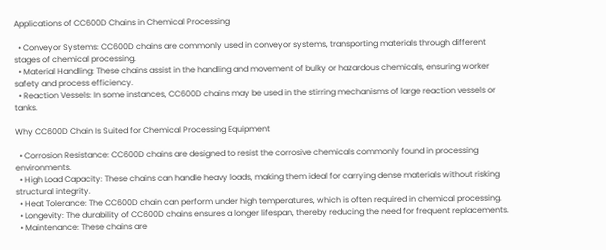Applications of CC600D Chains in Chemical Processing

  • Conveyor Systems: CC600D chains are commonly used in conveyor systems, transporting materials through different stages of chemical processing.
  • Material Handling: These chains assist in the handling and movement of bulky or hazardous chemicals, ensuring worker safety and process efficiency.
  • Reaction Vessels: In some instances, CC600D chains may be used in the stirring mechanisms of large reaction vessels or tanks.

Why CC600D Chain Is Suited for Chemical Processing Equipment

  • Corrosion Resistance: CC600D chains are designed to resist the corrosive chemicals commonly found in processing environments.
  • High Load Capacity: These chains can handle heavy loads, making them ideal for carrying dense materials without risking structural integrity.
  • Heat Tolerance: The CC600D chain can perform under high temperatures, which is often required in chemical processing.
  • Longevity: The durability of CC600D chains ensures a longer lifespan, thereby reducing the need for frequent replacements.
  • Maintenance: These chains are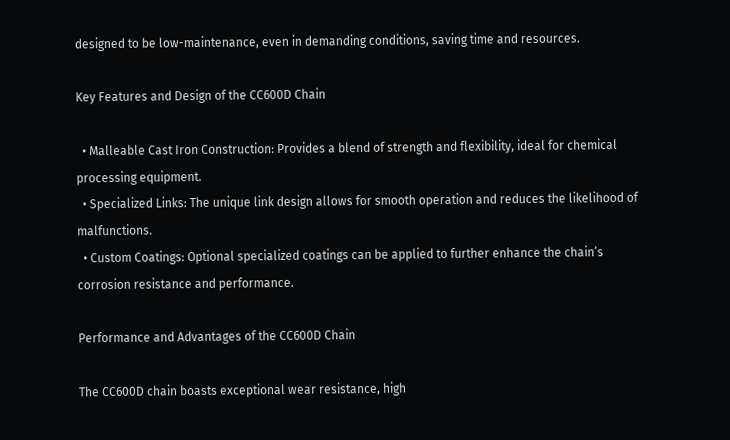designed to be low-maintenance, even in demanding conditions, saving time and resources.

Key Features and Design of the CC600D Chain

  • Malleable Cast Iron Construction: Provides a blend of strength and flexibility, ideal for chemical processing equipment.
  • Specialized Links: The unique link design allows for smooth operation and reduces the likelihood of malfunctions.
  • Custom Coatings: Optional specialized coatings can be applied to further enhance the chain’s corrosion resistance and performance.

Performance and Advantages of the CC600D Chain

The CC600D chain boasts exceptional wear resistance, high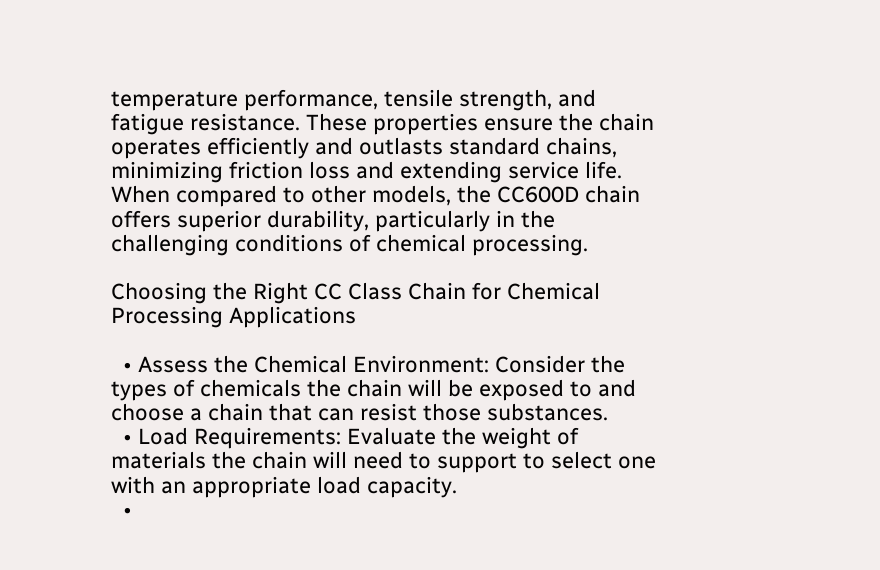temperature performance, tensile strength, and fatigue resistance. These properties ensure the chain operates efficiently and outlasts standard chains, minimizing friction loss and extending service life. When compared to other models, the CC600D chain offers superior durability, particularly in the challenging conditions of chemical processing.

Choosing the Right CC Class Chain for Chemical Processing Applications

  • Assess the Chemical Environment: Consider the types of chemicals the chain will be exposed to and choose a chain that can resist those substances.
  • Load Requirements: Evaluate the weight of materials the chain will need to support to select one with an appropriate load capacity.
  •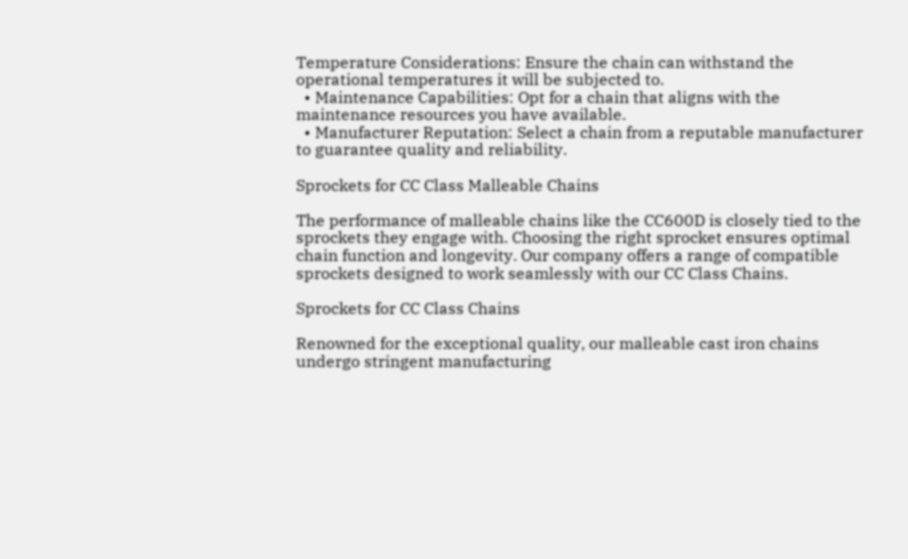Temperature Considerations: Ensure the chain can withstand the operational temperatures it will be subjected to.
  • Maintenance Capabilities: Opt for a chain that aligns with the maintenance resources you have available.
  • Manufacturer Reputation: Select a chain from a reputable manufacturer to guarantee quality and reliability.

Sprockets for CC Class Malleable Chains

The performance of malleable chains like the CC600D is closely tied to the sprockets they engage with. Choosing the right sprocket ensures optimal chain function and longevity. Our company offers a range of compatible sprockets designed to work seamlessly with our CC Class Chains.

Sprockets for CC Class Chains

Renowned for the exceptional quality, our malleable cast iron chains undergo stringent manufacturing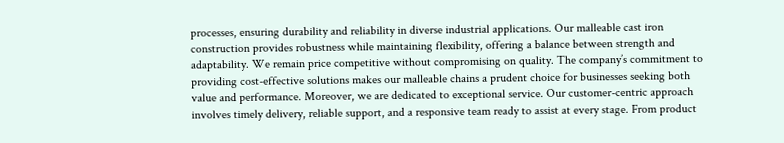processes, ensuring durability and reliability in diverse industrial applications. Our malleable cast iron construction provides robustness while maintaining flexibility, offering a balance between strength and adaptability. We remain price competitive without compromising on quality. The company’s commitment to providing cost-effective solutions makes our malleable chains a prudent choice for businesses seeking both value and performance. Moreover, we are dedicated to exceptional service. Our customer-centric approach involves timely delivery, reliable support, and a responsive team ready to assist at every stage. From product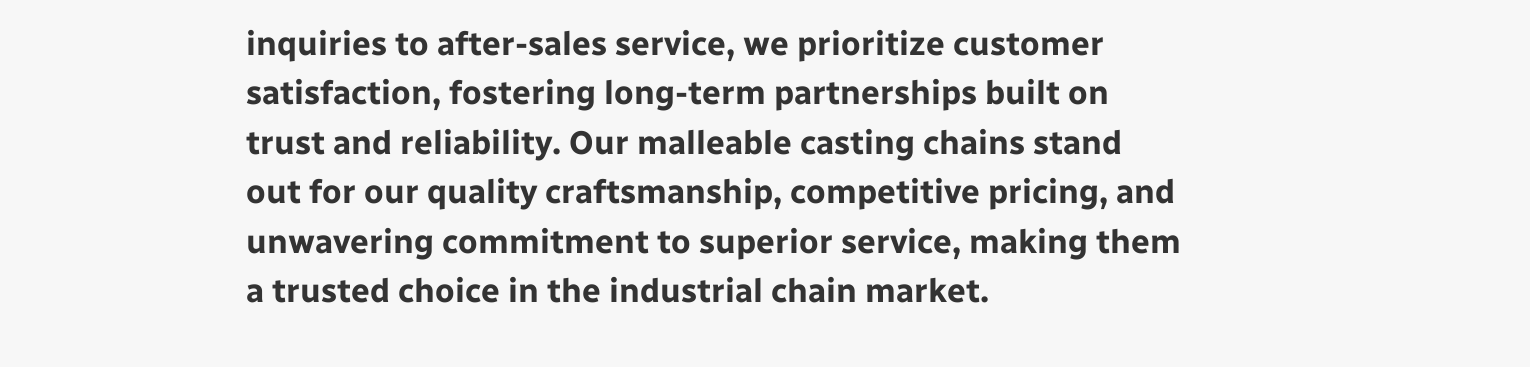inquiries to after-sales service, we prioritize customer satisfaction, fostering long-term partnerships built on trust and reliability. Our malleable casting chains stand out for our quality craftsmanship, competitive pricing, and unwavering commitment to superior service, making them a trusted choice in the industrial chain market.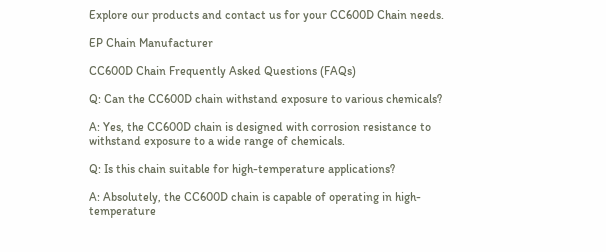Explore our products and contact us for your CC600D Chain needs.

EP Chain Manufacturer

CC600D Chain Frequently Asked Questions (FAQs)

Q: Can the CC600D chain withstand exposure to various chemicals?

A: Yes, the CC600D chain is designed with corrosion resistance to withstand exposure to a wide range of chemicals.

Q: Is this chain suitable for high-temperature applications?

A: Absolutely, the CC600D chain is capable of operating in high-temperature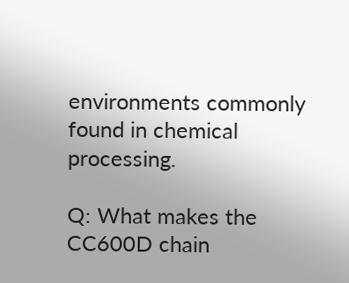environments commonly found in chemical processing.

Q: What makes the CC600D chain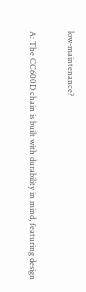low-maintenance?

A: The CC600D chain is built with durability in mind, featuring design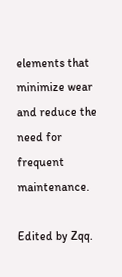elements that minimize wear and reduce the need for frequent maintenance.

Edited by Zqq.